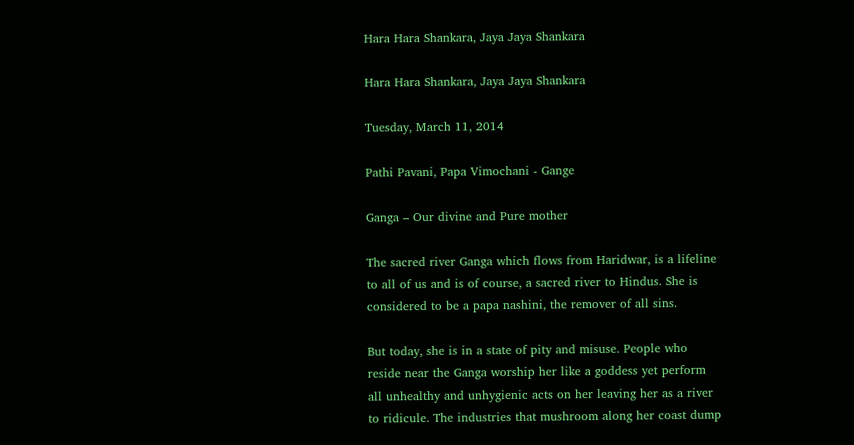Hara Hara Shankara, Jaya Jaya Shankara

Hara Hara Shankara, Jaya Jaya Shankara

Tuesday, March 11, 2014

Pathi Pavani, Papa Vimochani - Gange

Ganga – Our divine and Pure mother

The sacred river Ganga which flows from Haridwar, is a lifeline to all of us and is of course, a sacred river to Hindus. She is considered to be a papa nashini, the remover of all sins.

But today, she is in a state of pity and misuse. People who reside near the Ganga worship her like a goddess yet perform all unhealthy and unhygienic acts on her leaving her as a river to ridicule. The industries that mushroom along her coast dump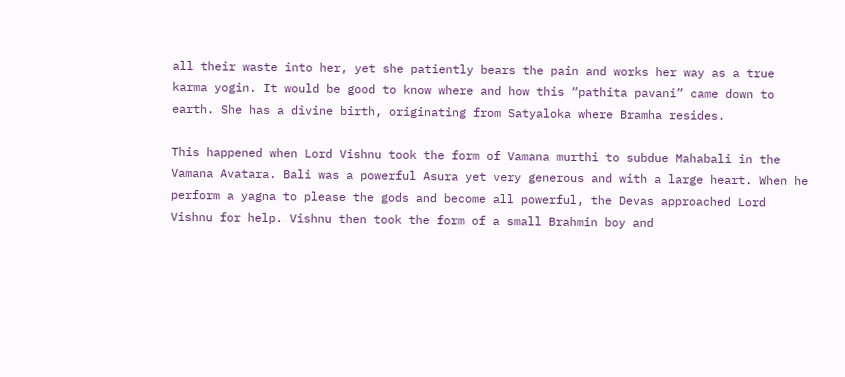all their waste into her, yet she patiently bears the pain and works her way as a true karma yogin. It would be good to know where and how this “pathita pavani” came down to earth. She has a divine birth, originating from Satyaloka where Bramha resides.

This happened when Lord Vishnu took the form of Vamana murthi to subdue Mahabali in the Vamana Avatara. Bali was a powerful Asura yet very generous and with a large heart. When he perform a yagna to please the gods and become all powerful, the Devas approached Lord Vishnu for help. Vishnu then took the form of a small Brahmin boy and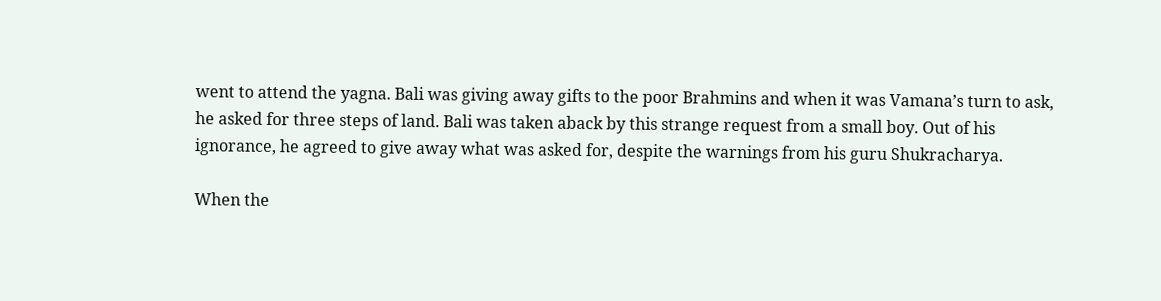went to attend the yagna. Bali was giving away gifts to the poor Brahmins and when it was Vamana’s turn to ask, he asked for three steps of land. Bali was taken aback by this strange request from a small boy. Out of his ignorance, he agreed to give away what was asked for, despite the warnings from his guru Shukracharya.

When the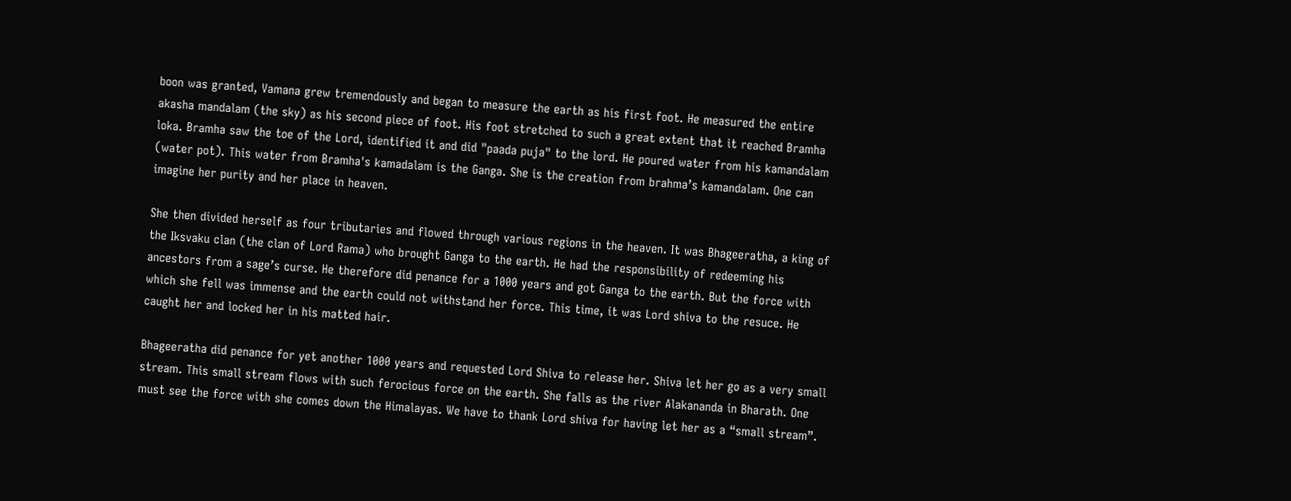boon was granted, Vamana grew tremendously and began to measure the earth as his first foot. He measured the entire akasha mandalam (the sky) as his second piece of foot. His foot stretched to such a great extent that it reached Bramha loka. Bramha saw the toe of the Lord, identified it and did "paada puja" to the lord. He poured water from his kamandalam (water pot). This water from Bramha's kamadalam is the Ganga. She is the creation from brahma’s kamandalam. One can imagine her purity and her place in heaven.

She then divided herself as four tributaries and flowed through various regions in the heaven. It was Bhageeratha, a king of the Iksvaku clan (the clan of Lord Rama) who brought Ganga to the earth. He had the responsibility of redeeming his ancestors from a sage’s curse. He therefore did penance for a 1000 years and got Ganga to the earth. But the force with which she fell was immense and the earth could not withstand her force. This time, it was Lord shiva to the resuce. He caught her and locked her in his matted hair.

Bhageeratha did penance for yet another 1000 years and requested Lord Shiva to release her. Shiva let her go as a very small stream. This small stream flows with such ferocious force on the earth. She falls as the river Alakananda in Bharath. One must see the force with she comes down the Himalayas. We have to thank Lord shiva for having let her as a “small stream”.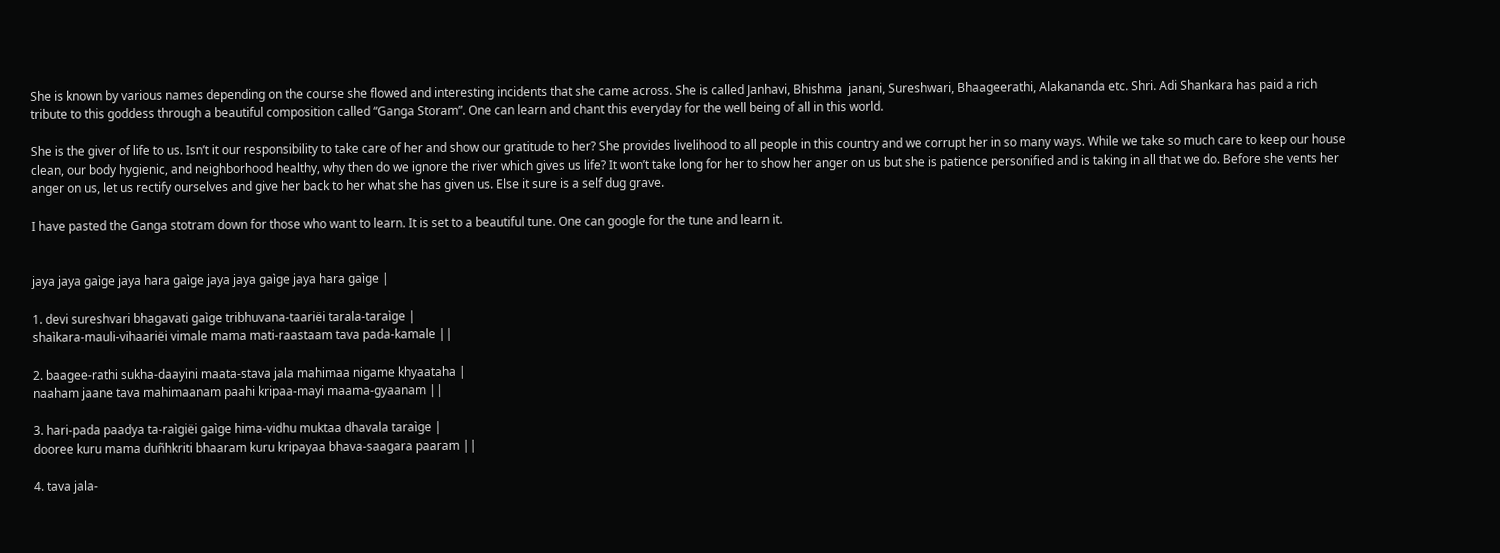She is known by various names depending on the course she flowed and interesting incidents that she came across. She is called Janhavi, Bhishma  janani, Sureshwari, Bhaageerathi, Alakananda etc. Shri. Adi Shankara has paid a rich tribute to this goddess through a beautiful composition called “Ganga Storam”. One can learn and chant this everyday for the well being of all in this world.

She is the giver of life to us. Isn’t it our responsibility to take care of her and show our gratitude to her? She provides livelihood to all people in this country and we corrupt her in so many ways. While we take so much care to keep our house clean, our body hygienic, and neighborhood healthy, why then do we ignore the river which gives us life? It won’t take long for her to show her anger on us but she is patience personified and is taking in all that we do. Before she vents her anger on us, let us rectify ourselves and give her back to her what she has given us. Else it sure is a self dug grave.

I have pasted the Ganga stotram down for those who want to learn. It is set to a beautiful tune. One can google for the tune and learn it.


jaya jaya gaìge jaya hara gaìge jaya jaya gaìge jaya hara gaìge |

1. devi sureshvari bhagavati gaìge tribhuvana-taariëi tarala-taraìge |
shaìkara-mauli-vihaariëi vimale mama mati-raastaam tava pada-kamale ||

2. baagee-rathi sukha-daayini maata-stava jala mahimaa nigame khyaataha |
naaham jaane tava mahimaanam paahi kripaa-mayi maama-gyaanam ||

3. hari-pada paadya ta-raìgiëi gaìge hima-vidhu muktaa dhavala taraìge |
dooree kuru mama duñhkriti bhaaram kuru kripayaa bhava-saagara paaram ||

4. tava jala-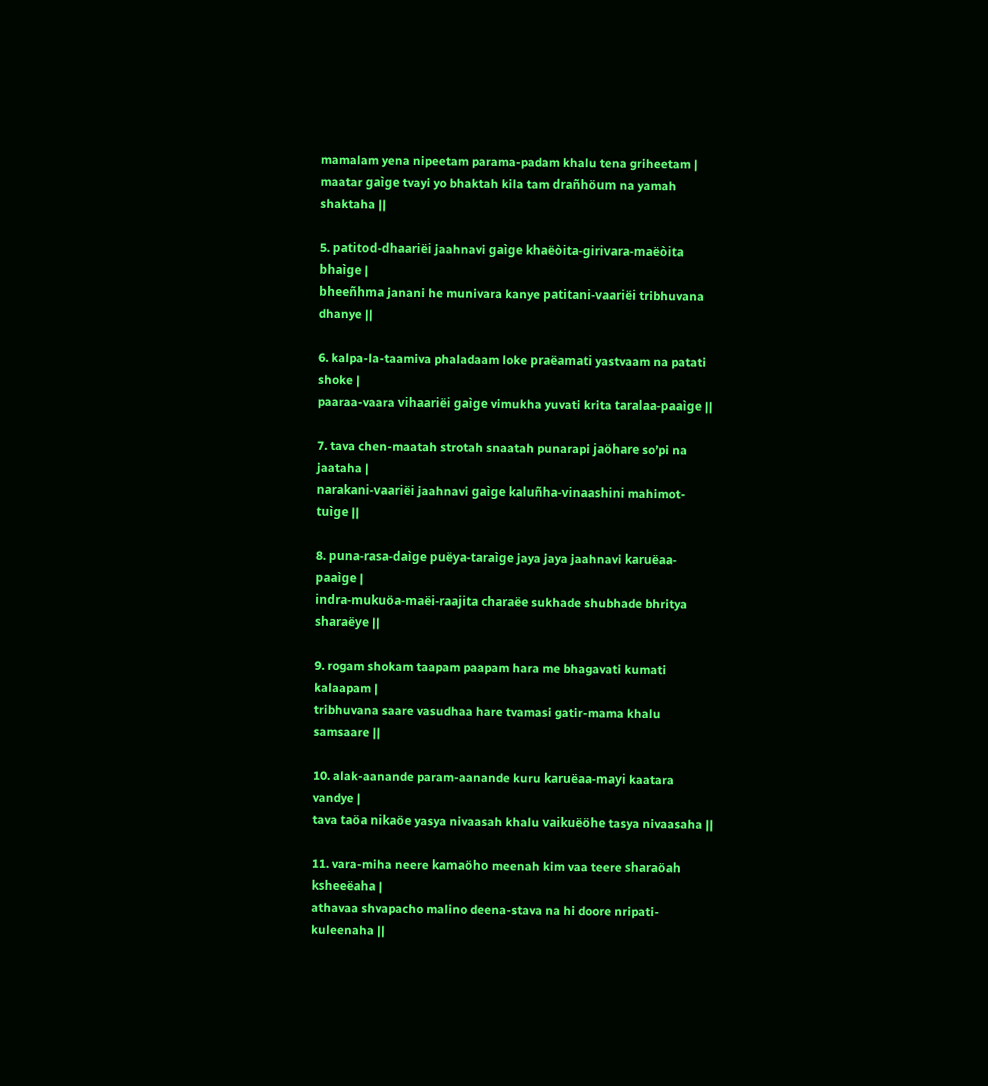mamalam yena nipeetam parama-padam khalu tena griheetam |
maatar gaìge tvayi yo bhaktah kila tam drañhöum na yamah shaktaha ||

5. patitod-dhaariëi jaahnavi gaìge khaëòita-girivara-maëòita bhaìge |
bheeñhma janani he munivara kanye patitani-vaariëi tribhuvana dhanye ||

6. kalpa-la-taamiva phaladaam loke praëamati yastvaam na patati shoke |
paaraa-vaara vihaariëi gaìge vimukha yuvati krita taralaa-paaìge ||

7. tava chen-maatah strotah snaatah punarapi jaöhare so’pi na jaataha |
narakani-vaariëi jaahnavi gaìge kaluñha-vinaashini mahimot-tuìge ||

8. puna-rasa-daìge puëya-taraìge jaya jaya jaahnavi karuëaa-paaìge |
indra-mukuöa-maëi-raajita charaëe sukhade shubhade bhritya sharaëye ||

9. rogam shokam taapam paapam hara me bhagavati kumati kalaapam |
tribhuvana saare vasudhaa hare tvamasi gatir-mama khalu samsaare ||

10. alak-aanande param-aanande kuru karuëaa-mayi kaatara vandye |
tava taöa nikaöe yasya nivaasah khalu vaikuëöhe tasya nivaasaha ||

11. vara-miha neere kamaöho meenah kim vaa teere sharaöah ksheeëaha |
athavaa shvapacho malino deena-stava na hi doore nripati-kuleenaha ||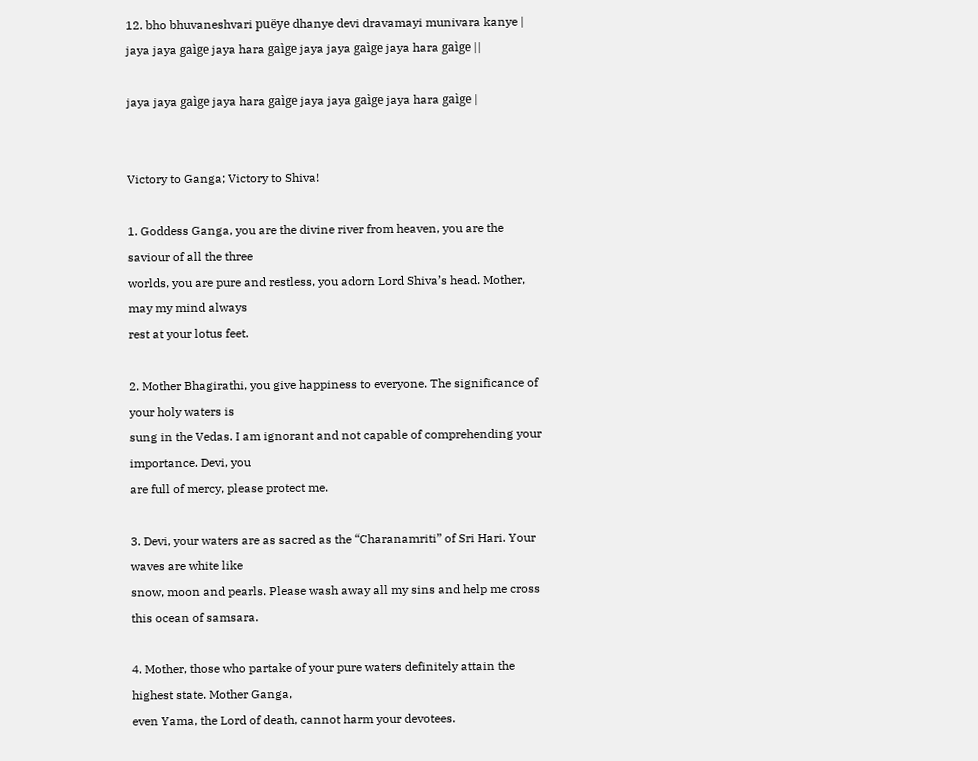12. bho bhuvaneshvari puëye dhanye devi dravamayi munivara kanye |
jaya jaya gaìge jaya hara gaìge jaya jaya gaìge jaya hara gaìge ||

jaya jaya gaìge jaya hara gaìge jaya jaya gaìge jaya hara gaìge |


Victory to Ganga; Victory to Shiva!

1. Goddess Ganga, you are the divine river from heaven, you are the saviour of all the three
worlds, you are pure and restless, you adorn Lord Shiva’s head. Mother, may my mind always
rest at your lotus feet.

2. Mother Bhagirathi, you give happiness to everyone. The significance of your holy waters is
sung in the Vedas. I am ignorant and not capable of comprehending your importance. Devi, you
are full of mercy, please protect me.

3. Devi, your waters are as sacred as the “Charanamriti” of Sri Hari. Your waves are white like
snow, moon and pearls. Please wash away all my sins and help me cross this ocean of samsara.

4. Mother, those who partake of your pure waters definitely attain the highest state. Mother Ganga,
even Yama, the Lord of death, cannot harm your devotees.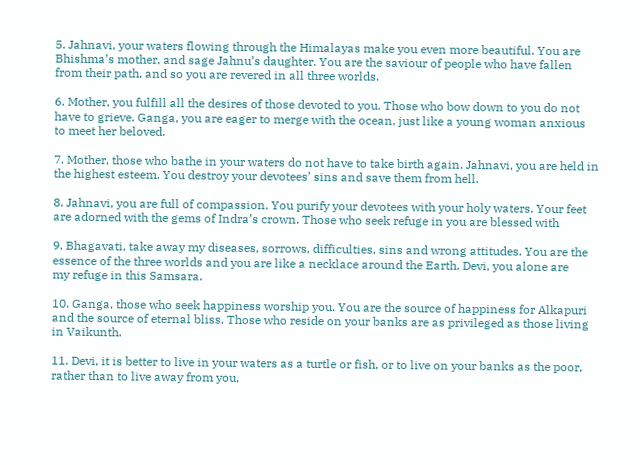5. Jahnavi, your waters flowing through the Himalayas make you even more beautiful. You are
Bhishma’s mother, and sage Jahnu’s daughter. You are the saviour of people who have fallen
from their path, and so you are revered in all three worlds.

6. Mother, you fulfill all the desires of those devoted to you. Those who bow down to you do not
have to grieve. Ganga, you are eager to merge with the ocean, just like a young woman anxious
to meet her beloved.

7. Mother, those who bathe in your waters do not have to take birth again. Jahnavi, you are held in
the highest esteem. You destroy your devotees’ sins and save them from hell.

8. Jahnavi, you are full of compassion. You purify your devotees with your holy waters. Your feet
are adorned with the gems of Indra’s crown. Those who seek refuge in you are blessed with

9. Bhagavati, take away my diseases, sorrows, difficulties, sins and wrong attitudes. You are the
essence of the three worlds and you are like a necklace around the Earth. Devi, you alone are
my refuge in this Samsara.

10. Ganga, those who seek happiness worship you. You are the source of happiness for Alkapuri
and the source of eternal bliss. Those who reside on your banks are as privileged as those living
in Vaikunth.

11. Devi, it is better to live in your waters as a turtle or fish, or to live on your banks as the poor,
rather than to live away from you,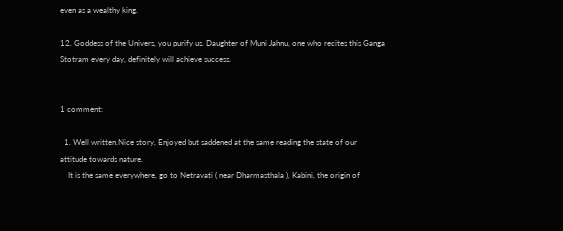even as a wealthy king.

12. Goddess of the Univers, you purify us. Daughter of Muni Jahnu, one who recites this Ganga
Stotram every day, definitely will achieve success.


1 comment:

  1. Well written.Nice story, Enjoyed but saddened at the same reading the state of our attitude towards nature.
    It is the same everywhere, go to Netravati ( near Dharmasthala ), Kabini, the origin of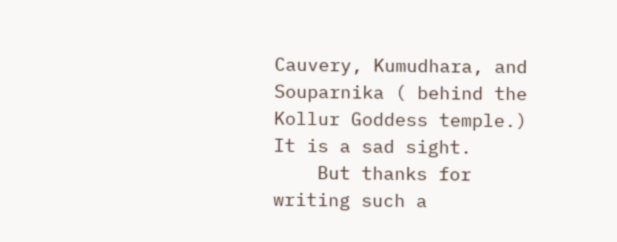Cauvery, Kumudhara, and Souparnika ( behind the Kollur Goddess temple.) It is a sad sight.
    But thanks for writing such a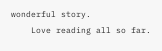wonderful story.
    Love reading all so far.